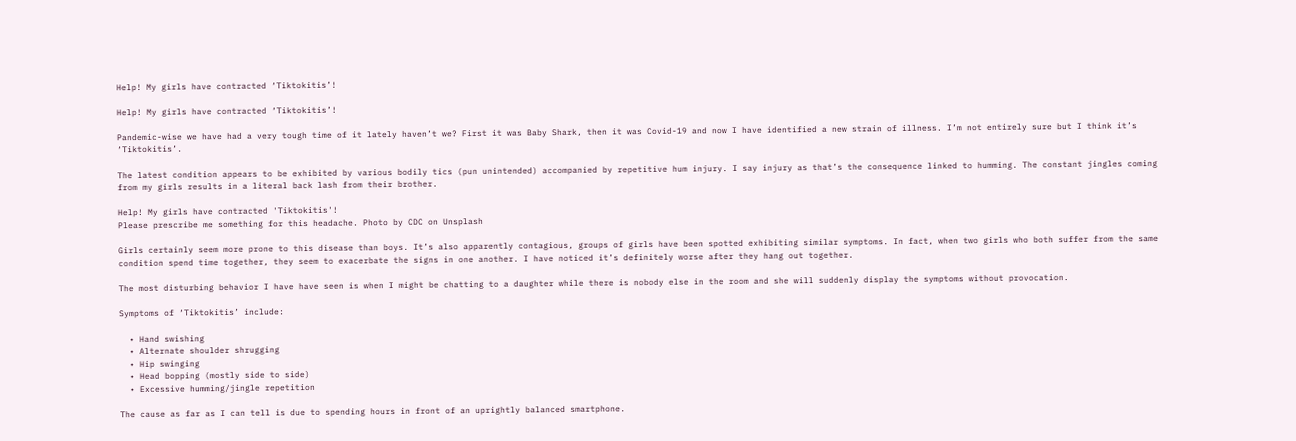Help! My girls have contracted ‘Tiktokitis’!

Help! My girls have contracted ‘Tiktokitis’!

Pandemic-wise we have had a very tough time of it lately haven’t we? First it was Baby Shark, then it was Covid-19 and now I have identified a new strain of illness. I’m not entirely sure but I think it’s ‘Tiktokitis’.

The latest condition appears to be exhibited by various bodily tics (pun unintended) accompanied by repetitive hum injury. I say injury as that’s the consequence linked to humming. The constant jingles coming from my girls results in a literal back lash from their brother.

Help! My girls have contracted 'Tiktokitis'!
Please prescribe me something for this headache. Photo by CDC on Unsplash

Girls certainly seem more prone to this disease than boys. It’s also apparently contagious, groups of girls have been spotted exhibiting similar symptoms. In fact, when two girls who both suffer from the same condition spend time together, they seem to exacerbate the signs in one another. I have noticed it’s definitely worse after they hang out together.

The most disturbing behavior I have have seen is when I might be chatting to a daughter while there is nobody else in the room and she will suddenly display the symptoms without provocation.

Symptoms of ‘Tiktokitis’ include:

  • Hand swishing
  • Alternate shoulder shrugging
  • Hip swinging
  • Head bopping (mostly side to side)
  • Excessive humming/jingle repetition

The cause as far as I can tell is due to spending hours in front of an uprightly balanced smartphone.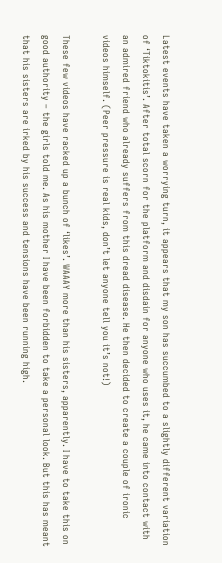Latest events have taken a worrying turn, it appears that my son has succumbed to a slightly different variation of ‘Tiktokitis’. After total scorn for the platform and disdain for anyone who uses it, he came into contact with an admired friend who already suffers from this dread disease. He then decided to create a couple of ironic videos himself. (Peer pressure is real kids, don’t let anyone tell you it’s not!)

These few videos have racked up a bunch of ‘likes’. WAAAY more than his sisters, apparently. I have to take this on good authority – the girls told me. As his mother I have been forbidden to take a personal look. But this has meant that his sisters are irked by his success and tensions have been running high.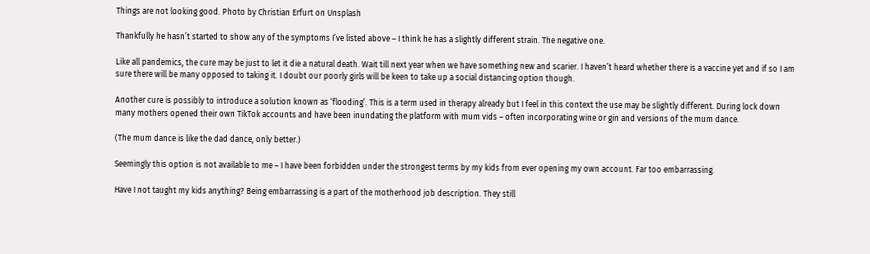Things are not looking good. Photo by Christian Erfurt on Unsplash

Thankfully he hasn’t started to show any of the symptoms I’ve listed above – I think he has a slightly different strain. The negative one.

Like all pandemics, the cure may be just to let it die a natural death. Wait till next year when we have something new and scarier. I haven’t heard whether there is a vaccine yet and if so I am sure there will be many opposed to taking it. I doubt our poorly girls will be keen to take up a social distancing option though.

Another cure is possibly to introduce a solution known as ‘flooding’. This is a term used in therapy already but I feel in this context the use may be slightly different. During lock down many mothers opened their own TikTok accounts and have been inundating the platform with mum vids – often incorporating wine or gin and versions of the mum dance.

(The mum dance is like the dad dance, only better.)

Seemingly this option is not available to me – I have been forbidden under the strongest terms by my kids from ever opening my own account. Far too embarrassing.

Have I not taught my kids anything? Being embarrassing is a part of the motherhood job description. They still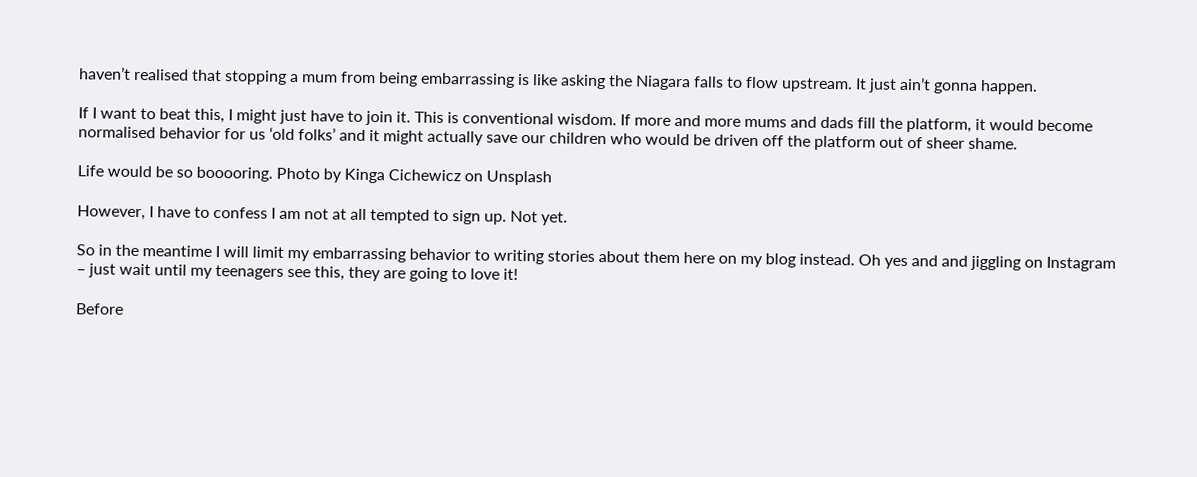haven’t realised that stopping a mum from being embarrassing is like asking the Niagara falls to flow upstream. It just ain’t gonna happen.

If I want to beat this, I might just have to join it. This is conventional wisdom. If more and more mums and dads fill the platform, it would become normalised behavior for us ‘old folks’ and it might actually save our children who would be driven off the platform out of sheer shame.

Life would be so booooring. Photo by Kinga Cichewicz on Unsplash

However, I have to confess I am not at all tempted to sign up. Not yet.

So in the meantime I will limit my embarrassing behavior to writing stories about them here on my blog instead. Oh yes and and jiggling on Instagram – just wait until my teenagers see this, they are going to love it!

Before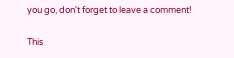you go, don't forget to leave a comment!

This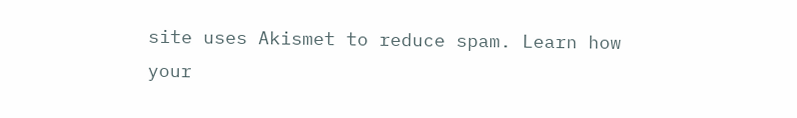site uses Akismet to reduce spam. Learn how your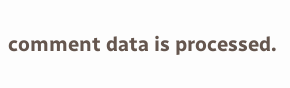comment data is processed.